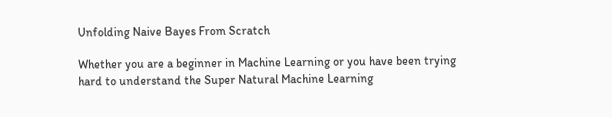Unfolding Naive Bayes From Scratch

Whether you are a beginner in Machine Learning or you have been trying hard to understand the Super Natural Machine Learning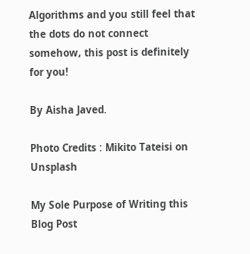Algorithms and you still feel that the dots do not connect somehow, this post is definitely for you!

By Aisha Javed.

Photo Credits : Mikito Tateisi on Unsplash

My Sole Purpose of Writing this Blog Post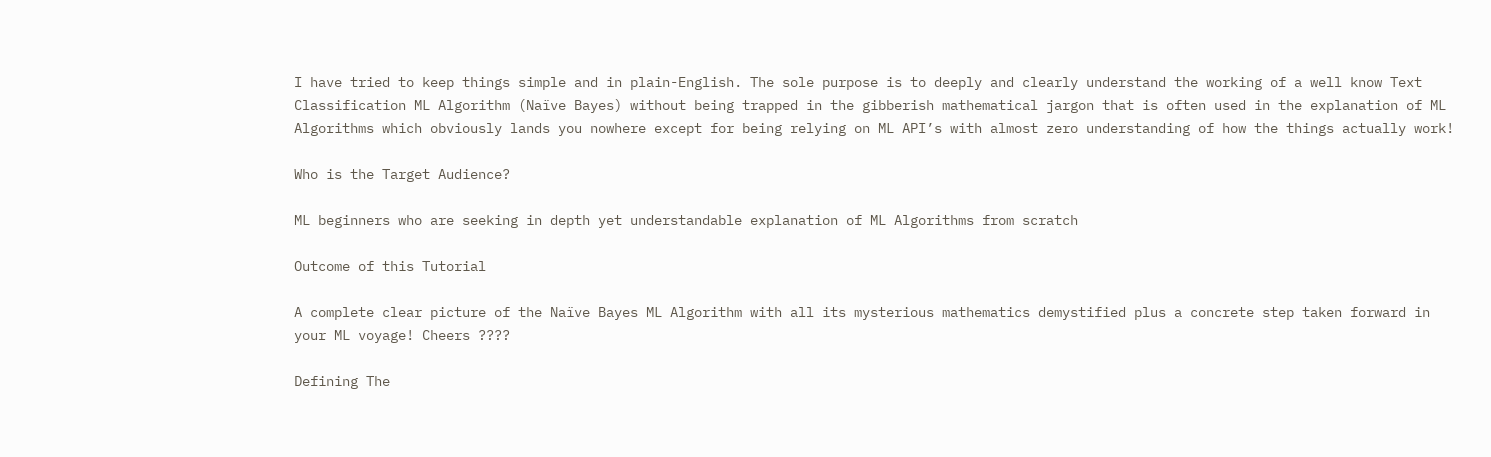I have tried to keep things simple and in plain-English. The sole purpose is to deeply and clearly understand the working of a well know Text Classification ML Algorithm (Naïve Bayes) without being trapped in the gibberish mathematical jargon that is often used in the explanation of ML Algorithms which obviously lands you nowhere except for being relying on ML API’s with almost zero understanding of how the things actually work!

Who is the Target Audience?

ML beginners who are seeking in depth yet understandable explanation of ML Algorithms from scratch

Outcome of this Tutorial

A complete clear picture of the Naïve Bayes ML Algorithm with all its mysterious mathematics demystified plus a concrete step taken forward in your ML voyage! Cheers ????

Defining The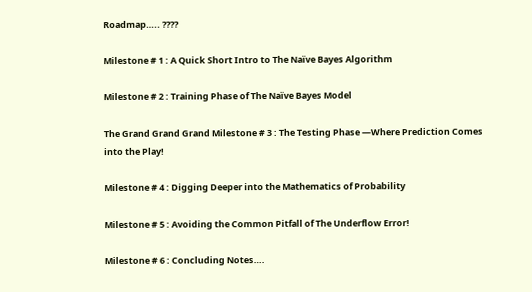Roadmap….. ????

Milestone # 1 : A Quick Short Intro to The Naïve Bayes Algorithm

Milestone # 2 : Training Phase of The Naïve Bayes Model

The Grand Grand Grand Milestone # 3 : The Testing Phase —Where Prediction Comes into the Play!

Milestone # 4 : Digging Deeper into the Mathematics of Probability

Milestone # 5 : Avoiding the Common Pitfall of The Underflow Error!

Milestone # 6 : Concluding Notes….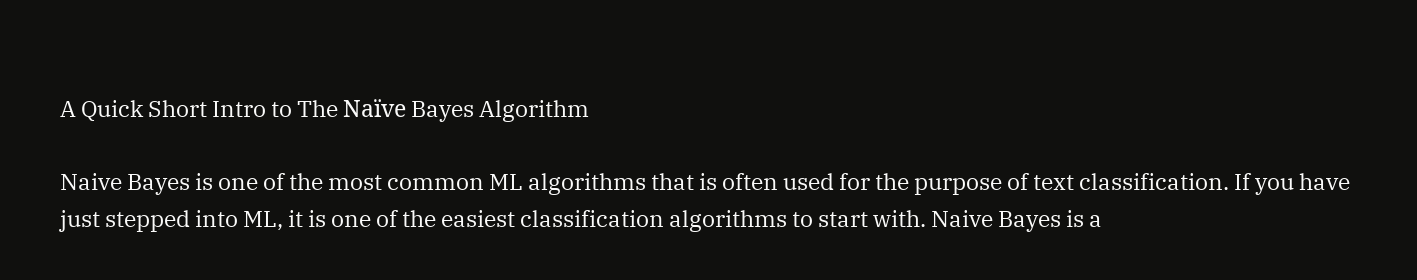A Quick Short Intro to The Naïve Bayes Algorithm

Naive Bayes is one of the most common ML algorithms that is often used for the purpose of text classification. If you have just stepped into ML, it is one of the easiest classification algorithms to start with. Naive Bayes is a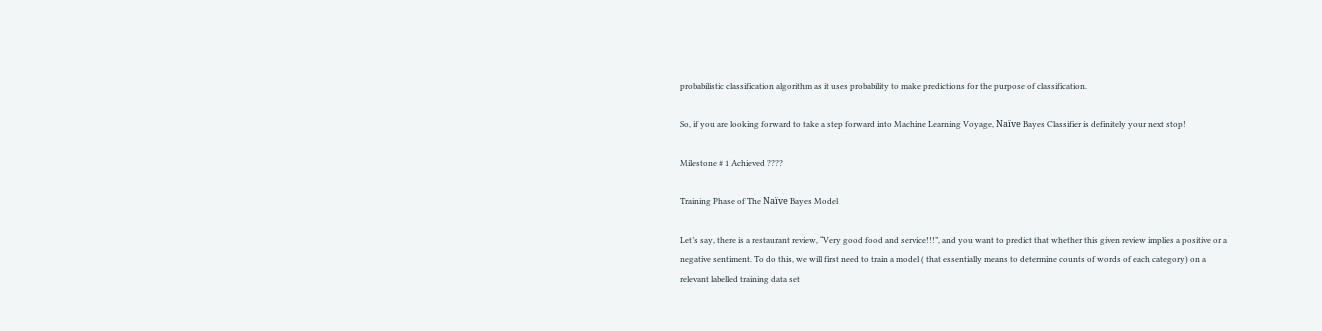probabilistic classification algorithm as it uses probability to make predictions for the purpose of classification.

So, if you are looking forward to take a step forward into Machine Learning Voyage, Naïve Bayes Classifier is definitely your next stop!

Milestone # 1 Achieved ????

Training Phase of The Naïve Bayes Model

Let’s say, there is a restaurant review, “Very good food and service!!!”, and you want to predict that whether this given review implies a positive or a negative sentiment. To do this, we will first need to train a model ( that essentially means to determine counts of words of each category) on a relevant labelled training data set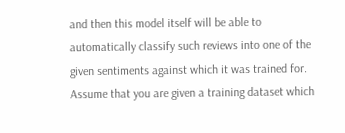and then this model itself will be able to automatically classify such reviews into one of the given sentiments against which it was trained for. Assume that you are given a training dataset which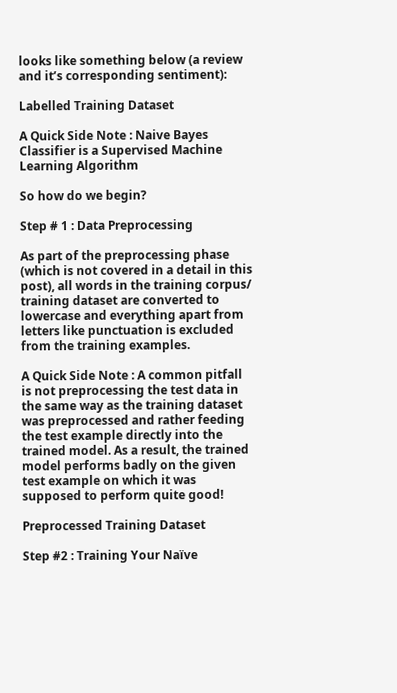looks like something below (a review and it’s corresponding sentiment):

Labelled Training Dataset

A Quick Side Note : Naive Bayes Classifier is a Supervised Machine Learning Algorithm

So how do we begin?

Step # 1 : Data Preprocessing

As part of the preprocessing phase (which is not covered in a detail in this post), all words in the training corpus/ training dataset are converted to lowercase and everything apart from letters like punctuation is excluded from the training examples.

A Quick Side Note : A common pitfall is not preprocessing the test data in the same way as the training dataset was preprocessed and rather feeding the test example directly into the trained model. As a result, the trained model performs badly on the given test example on which it was supposed to perform quite good!

Preprocessed Training Dataset

Step #2 : Training Your Naïve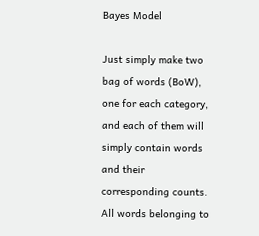Bayes Model

Just simply make two bag of words (BoW), one for each category, and each of them will simply contain words and their corresponding counts. All words belonging to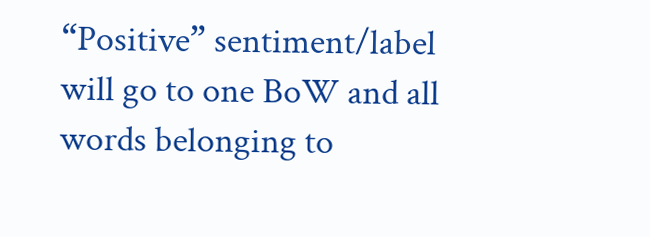“Positive” sentiment/label will go to one BoW and all words belonging to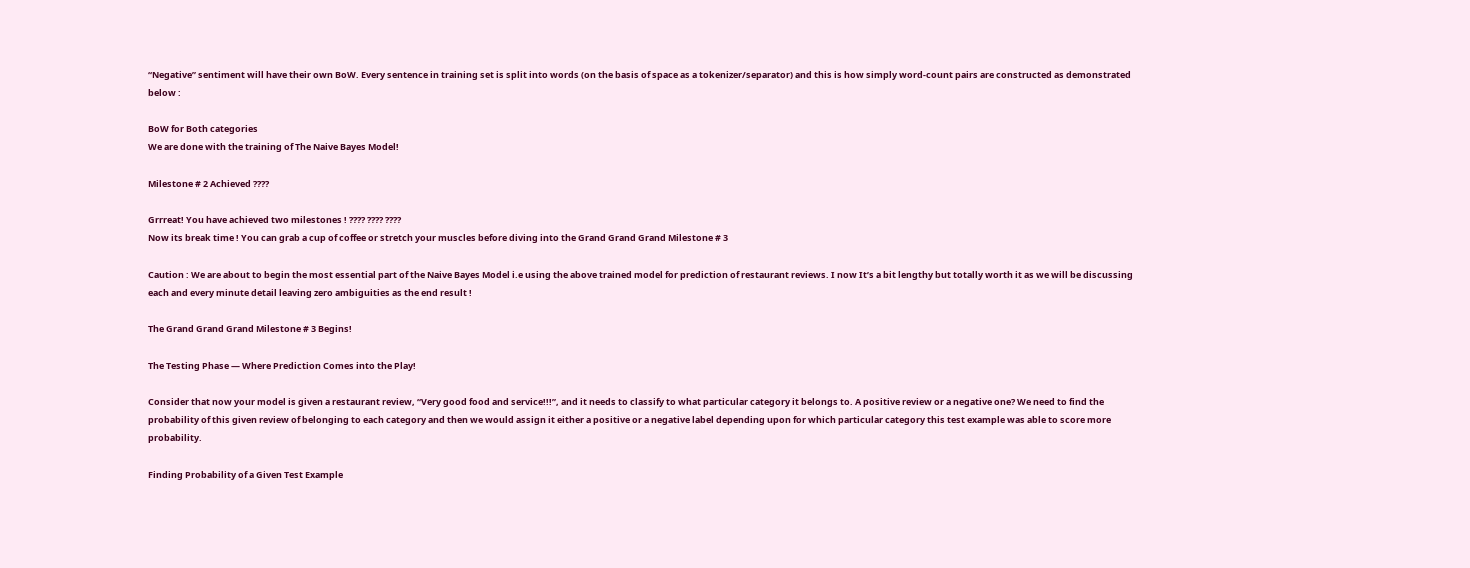“Negative” sentiment will have their own BoW. Every sentence in training set is split into words (on the basis of space as a tokenizer/separator) and this is how simply word-count pairs are constructed as demonstrated below :

BoW for Both categories
We are done with the training of The Naive Bayes Model!

Milestone # 2 Achieved ????

Grrreat! You have achieved two milestones ! ???? ???? ????
Now its break time ! You can grab a cup of coffee or stretch your muscles before diving into the Grand Grand Grand Milestone # 3

Caution : We are about to begin the most essential part of the Naive Bayes Model i.e using the above trained model for prediction of restaurant reviews. I now It’s a bit lengthy but totally worth it as we will be discussing each and every minute detail leaving zero ambiguities as the end result !

The Grand Grand Grand Milestone # 3 Begins!

The Testing Phase — Where Prediction Comes into the Play!

Consider that now your model is given a restaurant review, “Very good food and service!!!”, and it needs to classify to what particular category it belongs to. A positive review or a negative one? We need to find the probability of this given review of belonging to each category and then we would assign it either a positive or a negative label depending upon for which particular category this test example was able to score more probability.

Finding Probability of a Given Test Example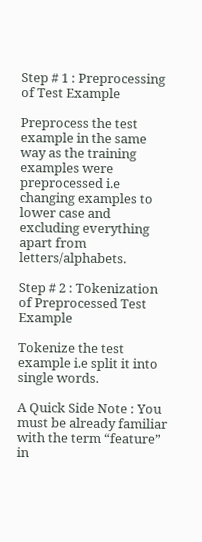Step # 1 : Preprocessing of Test Example

Preprocess the test example in the same way as the training examples were preprocessed i.e changing examples to lower case and excluding everything apart from letters/alphabets.

Step # 2 : Tokenization of Preprocessed Test Example

Tokenize the test example i.e split it into single words.

A Quick Side Note : You must be already familiar with the term “feature” in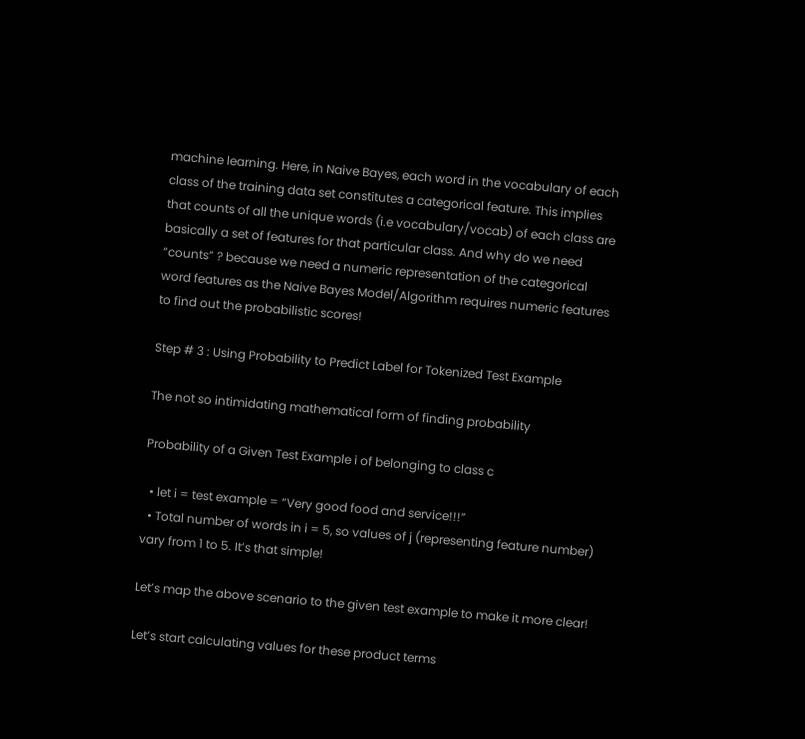machine learning. Here, in Naive Bayes, each word in the vocabulary of each class of the training data set constitutes a categorical feature. This implies that counts of all the unique words (i.e vocabulary/vocab) of each class are basically a set of features for that particular class. And why do we need “counts” ? because we need a numeric representation of the categorical word features as the Naive Bayes Model/Algorithm requires numeric features to find out the probabilistic scores!

Step # 3 : Using Probability to Predict Label for Tokenized Test Example

The not so intimidating mathematical form of finding probability

Probability of a Given Test Example i of belonging to class c

  • let i = test example = “Very good food and service!!!”
  • Total number of words in i = 5, so values of j (representing feature number) vary from 1 to 5. It’s that simple!

Let’s map the above scenario to the given test example to make it more clear!

Let’s start calculating values for these product terms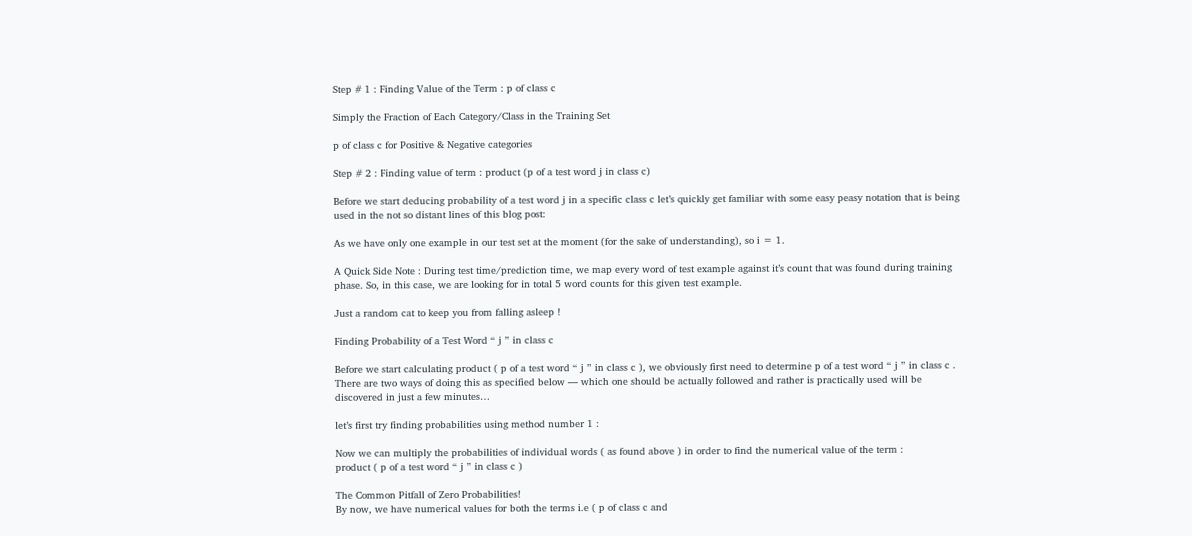Step # 1 : Finding Value of the Term : p of class c

Simply the Fraction of Each Category/Class in the Training Set

p of class c for Positive & Negative categories

Step # 2 : Finding value of term : product (p of a test word j in class c)

Before we start deducing probability of a test word j in a specific class c let’s quickly get familiar with some easy peasy notation that is being used in the not so distant lines of this blog post:

As we have only one example in our test set at the moment (for the sake of understanding), so i = 1.

A Quick Side Note : During test time/prediction time, we map every word of test example against it’s count that was found during training phase. So, in this case, we are looking for in total 5 word counts for this given test example.

Just a random cat to keep you from falling asleep !

Finding Probability of a Test Word “ j ” in class c

Before we start calculating product ( p of a test word “ j ” in class c ), we obviously first need to determine p of a test word “ j ” in class c . There are two ways of doing this as specified below — which one should be actually followed and rather is practically used will be discovered in just a few minutes…

let’s first try finding probabilities using method number 1 :

Now we can multiply the probabilities of individual words ( as found above ) in order to find the numerical value of the term :
product ( p of a test word “ j ” in class c )

The Common Pitfall of Zero Probabilities!
By now, we have numerical values for both the terms i.e ( p of class c and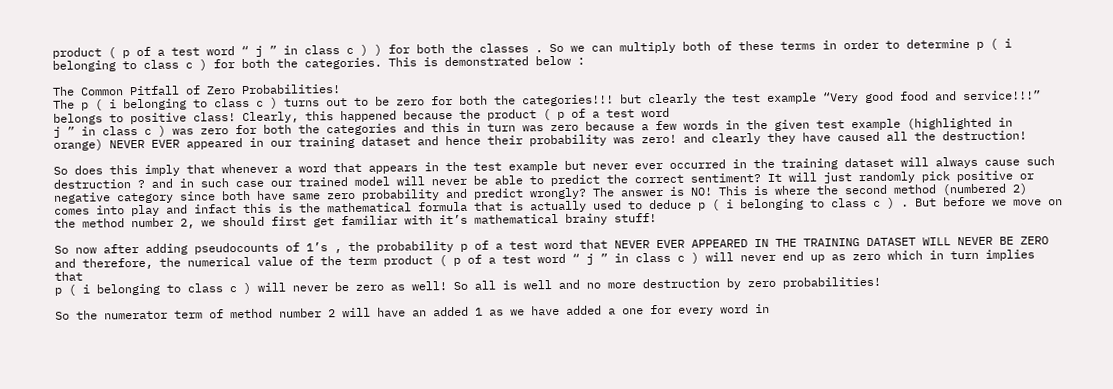product ( p of a test word “ j ” in class c ) ) for both the classes . So we can multiply both of these terms in order to determine p ( i belonging to class c ) for both the categories. This is demonstrated below :

The Common Pitfall of Zero Probabilities!
The p ( i belonging to class c ) turns out to be zero for both the categories!!! but clearly the test example “Very good food and service!!!” belongs to positive class! Clearly, this happened because the product ( p of a test word
j ” in class c ) was zero for both the categories and this in turn was zero because a few words in the given test example (highlighted in orange) NEVER EVER appeared in our training dataset and hence their probability was zero! and clearly they have caused all the destruction!

So does this imply that whenever a word that appears in the test example but never ever occurred in the training dataset will always cause such destruction ? and in such case our trained model will never be able to predict the correct sentiment? It will just randomly pick positive or negative category since both have same zero probability and predict wrongly? The answer is NO! This is where the second method (numbered 2) comes into play and infact this is the mathematical formula that is actually used to deduce p ( i belonging to class c ) . But before we move on the method number 2, we should first get familiar with it’s mathematical brainy stuff!

So now after adding pseudocounts of 1’s , the probability p of a test word that NEVER EVER APPEARED IN THE TRAINING DATASET WILL NEVER BE ZERO and therefore, the numerical value of the term product ( p of a test word “ j ” in class c ) will never end up as zero which in turn implies that
p ( i belonging to class c ) will never be zero as well! So all is well and no more destruction by zero probabilities!

So the numerator term of method number 2 will have an added 1 as we have added a one for every word in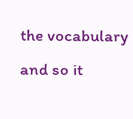the vocabulary and so it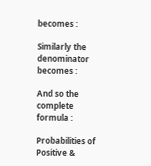becomes :

Similarly the denominator becomes :

And so the complete formula :

Probabilities of Positive &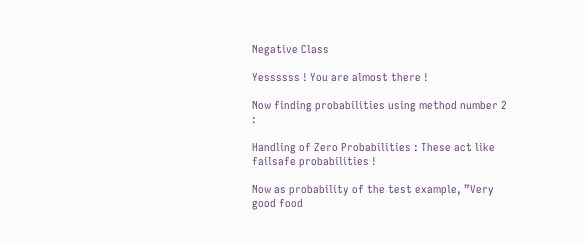Negative Class

Yessssss ! You are almost there !

Now finding probabilities using method number 2 :

Handling of Zero Probabilities : These act like failsafe probabilities !

Now as probability of the test example, ”Very good food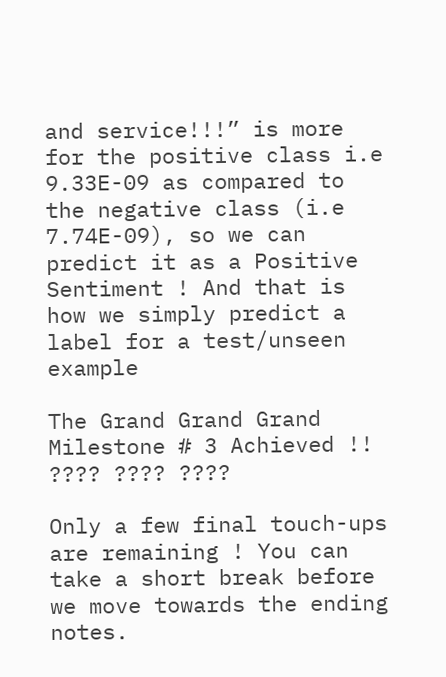and service!!!” is more for the positive class i.e 9.33E-09 as compared to the negative class (i.e 7.74E-09), so we can predict it as a Positive Sentiment ! And that is how we simply predict a label for a test/unseen example

The Grand Grand Grand Milestone # 3 Achieved !! ???? ???? ????

Only a few final touch-ups are remaining ! You can take a short break before we move towards the ending notes.